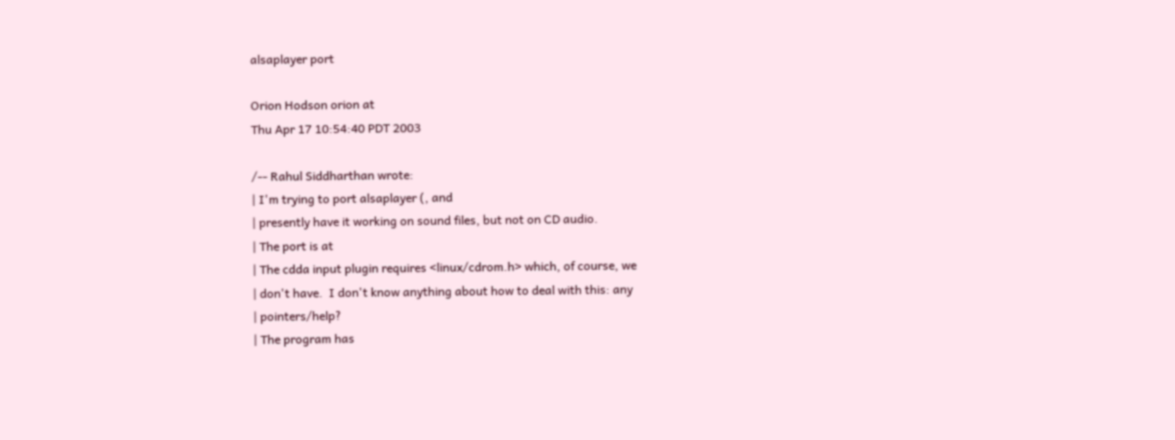alsaplayer port

Orion Hodson orion at
Thu Apr 17 10:54:40 PDT 2003

/-- Rahul Siddharthan wrote:
| I'm trying to port alsaplayer (, and
| presently have it working on sound files, but not on CD audio.
| The port is at
| The cdda input plugin requires <linux/cdrom.h> which, of course, we
| don't have.  I don't know anything about how to deal with this: any
| pointers/help?
| The program has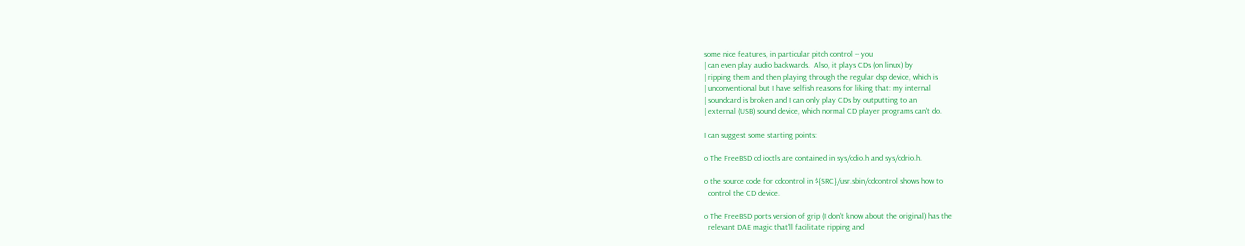some nice features, in particular pitch control -- you
| can even play audio backwards.  Also, it plays CDs (on linux) by
| ripping them and then playing through the regular dsp device, which is
| unconventional but I have selfish reasons for liking that: my internal
| soundcard is broken and I can only play CDs by outputting to an
| external (USB) sound device, which normal CD player programs can't do.

I can suggest some starting points:

o The FreeBSD cd ioctls are contained in sys/cdio.h and sys/cdrio.h.

o the source code for cdcontrol in ${SRC}/usr.sbin/cdcontrol shows how to
  control the CD device.

o The FreeBSD ports version of grip (I don't know about the original) has the
  relevant DAE magic that'll facilitate ripping and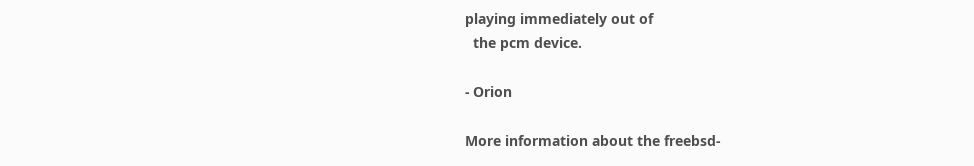playing immediately out of
  the pcm device.

- Orion

More information about the freebsd-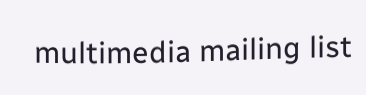multimedia mailing list